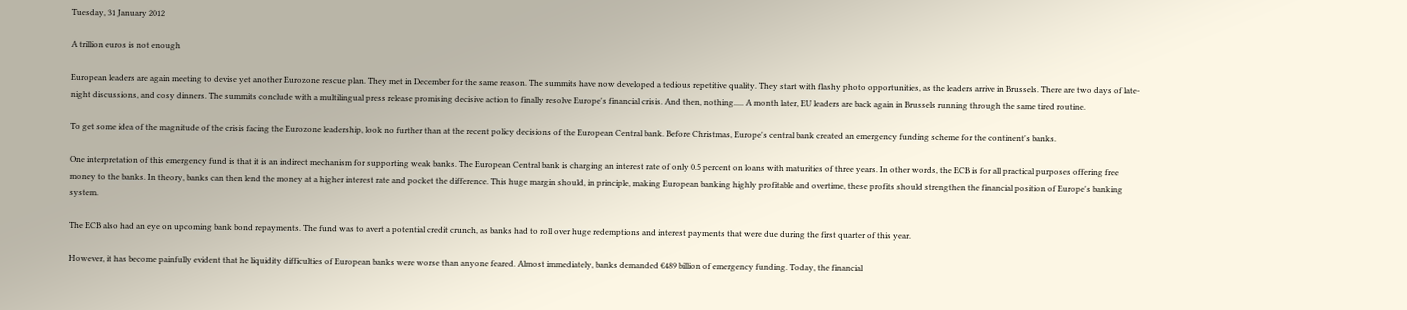Tuesday, 31 January 2012

A trillion euros is not enough

European leaders are again meeting to devise yet another Eurozone rescue plan. They met in December for the same reason. The summits have now developed a tedious repetitive quality. They start with flashy photo opportunities, as the leaders arrive in Brussels. There are two days of late-night discussions, and cosy dinners. The summits conclude with a multilingual press release promising decisive action to finally resolve Europe's financial crisis. And then, nothing..... A month later, EU leaders are back again in Brussels running through the same tired routine.

To get some idea of the magnitude of the crisis facing the Eurozone leadership, look no further than at the recent policy decisions of the European Central bank. Before Christmas, Europe's central bank created an emergency funding scheme for the continent's banks.

One interpretation of this emergency fund is that it is an indirect mechanism for supporting weak banks. The European Central bank is charging an interest rate of only 0.5 percent on loans with maturities of three years. In other words, the ECB is for all practical purposes offering free money to the banks. In theory, banks can then lend the money at a higher interest rate and pocket the difference. This huge margin should, in principle, making European banking highly profitable and overtime, these profits should strengthen the financial position of Europe's banking system.

The ECB also had an eye on upcoming bank bond repayments. The fund was to avert a potential credit crunch, as banks had to roll over huge redemptions and interest payments that were due during the first quarter of this year.

However, it has become painfully evident that he liquidity difficulties of European banks were worse than anyone feared. Almost immediately, banks demanded €489 billion of emergency funding. Today, the financial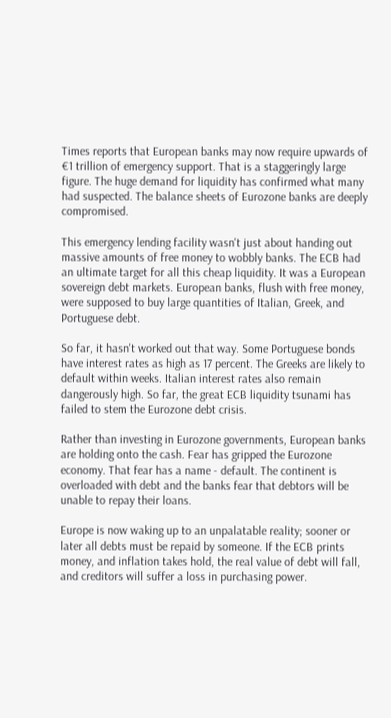Times reports that European banks may now require upwards of €1 trillion of emergency support. That is a staggeringly large figure. The huge demand for liquidity has confirmed what many had suspected. The balance sheets of Eurozone banks are deeply compromised.

This emergency lending facility wasn't just about handing out massive amounts of free money to wobbly banks. The ECB had an ultimate target for all this cheap liquidity. It was a European sovereign debt markets. European banks, flush with free money, were supposed to buy large quantities of Italian, Greek, and Portuguese debt.

So far, it hasn't worked out that way. Some Portuguese bonds have interest rates as high as 17 percent. The Greeks are likely to default within weeks. Italian interest rates also remain dangerously high. So far, the great ECB liquidity tsunami has failed to stem the Eurozone debt crisis.

Rather than investing in Eurozone governments, European banks are holding onto the cash. Fear has gripped the Eurozone economy. That fear has a name - default. The continent is overloaded with debt and the banks fear that debtors will be unable to repay their loans.

Europe is now waking up to an unpalatable reality; sooner or later all debts must be repaid by someone. If the ECB prints money, and inflation takes hold, the real value of debt will fall, and creditors will suffer a loss in purchasing power.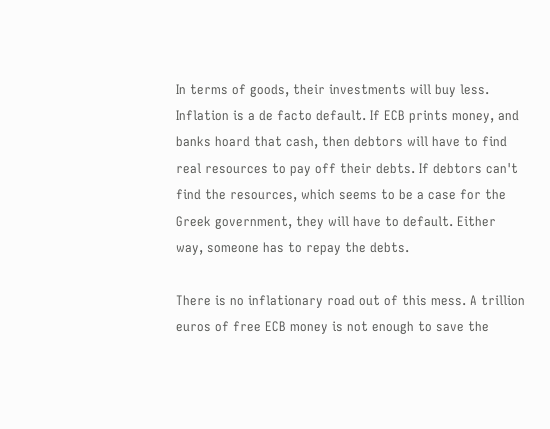In terms of goods, their investments will buy less. Inflation is a de facto default. If ECB prints money, and banks hoard that cash, then debtors will have to find real resources to pay off their debts. If debtors can't find the resources, which seems to be a case for the Greek government, they will have to default. Either way, someone has to repay the debts.

There is no inflationary road out of this mess. A trillion euros of free ECB money is not enough to save the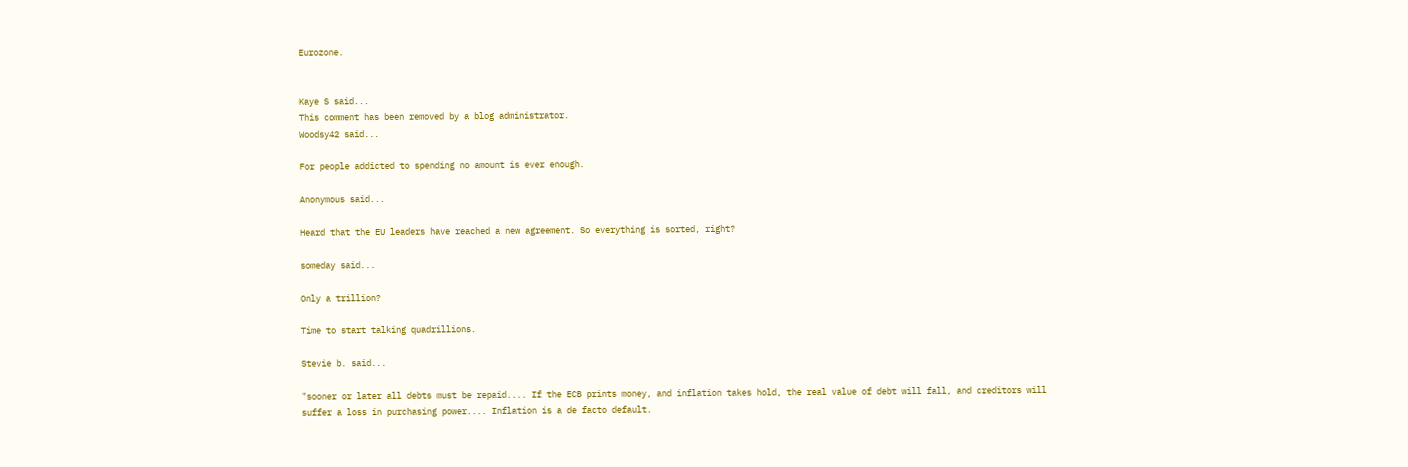Eurozone.


Kaye S said...
This comment has been removed by a blog administrator.
Woodsy42 said...

For people addicted to spending no amount is ever enough.

Anonymous said...

Heard that the EU leaders have reached a new agreement. So everything is sorted, right?

someday said...

Only a trillion?

Time to start talking quadrillions.

Stevie b. said...

"sooner or later all debts must be repaid.... If the ECB prints money, and inflation takes hold, the real value of debt will fall, and creditors will suffer a loss in purchasing power.... Inflation is a de facto default.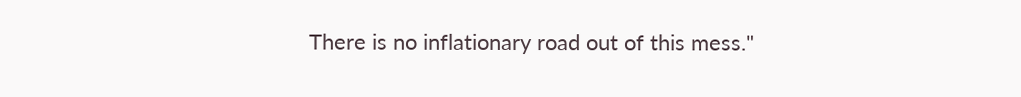There is no inflationary road out of this mess."